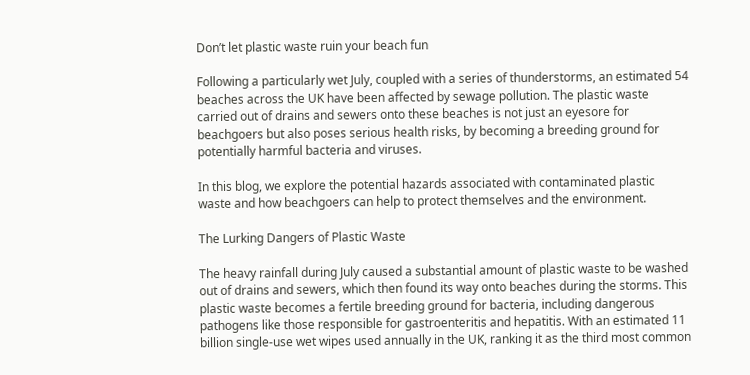Don’t let plastic waste ruin your beach fun

Following a particularly wet July, coupled with a series of thunderstorms, an estimated 54 beaches across the UK have been affected by sewage pollution. The plastic waste carried out of drains and sewers onto these beaches is not just an eyesore for beachgoers but also poses serious health risks, by becoming a breeding ground for potentially harmful bacteria and viruses.

In this blog, we explore the potential hazards associated with contaminated plastic waste and how beachgoers can help to protect themselves and the environment.

The Lurking Dangers of Plastic Waste

The heavy rainfall during July caused a substantial amount of plastic waste to be washed out of drains and sewers, which then found its way onto beaches during the storms. This plastic waste becomes a fertile breeding ground for bacteria, including dangerous pathogens like those responsible for gastroenteritis and hepatitis. With an estimated 11 billion single-use wet wipes used annually in the UK, ranking it as the third most common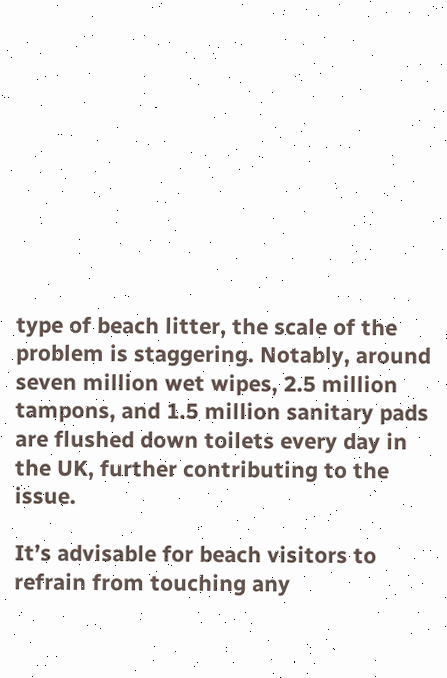type of beach litter, the scale of the problem is staggering. Notably, around seven million wet wipes, 2.5 million tampons, and 1.5 million sanitary pads are flushed down toilets every day in the UK, further contributing to the issue.

It’s advisable for beach visitors to refrain from touching any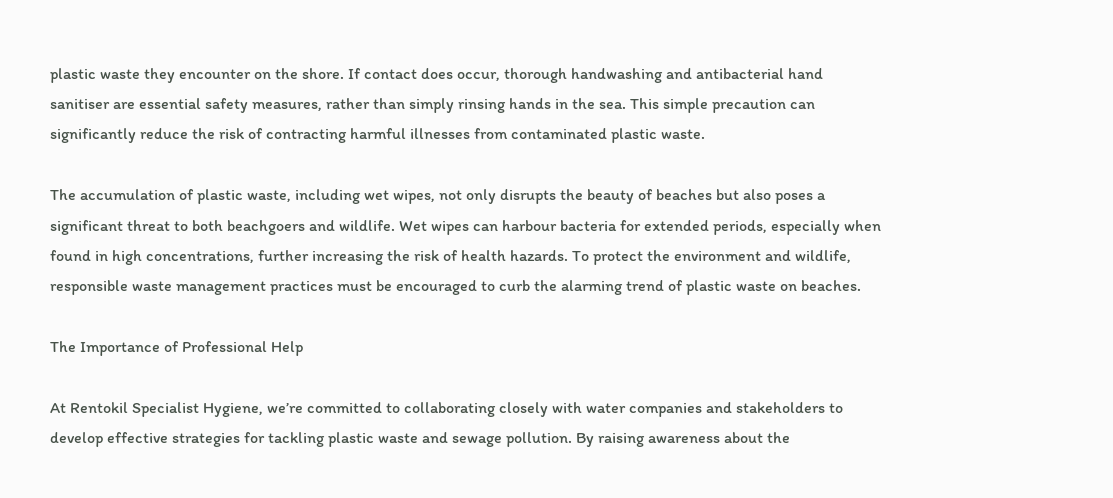plastic waste they encounter on the shore. If contact does occur, thorough handwashing and antibacterial hand sanitiser are essential safety measures, rather than simply rinsing hands in the sea. This simple precaution can significantly reduce the risk of contracting harmful illnesses from contaminated plastic waste.

The accumulation of plastic waste, including wet wipes, not only disrupts the beauty of beaches but also poses a significant threat to both beachgoers and wildlife. Wet wipes can harbour bacteria for extended periods, especially when found in high concentrations, further increasing the risk of health hazards. To protect the environment and wildlife, responsible waste management practices must be encouraged to curb the alarming trend of plastic waste on beaches.

The Importance of Professional Help

At Rentokil Specialist Hygiene, we’re committed to collaborating closely with water companies and stakeholders to develop effective strategies for tackling plastic waste and sewage pollution. By raising awareness about the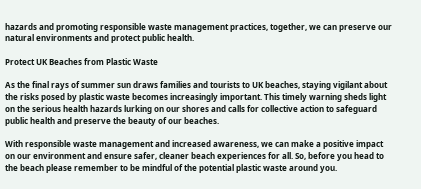hazards and promoting responsible waste management practices, together, we can preserve our natural environments and protect public health.

Protect UK Beaches from Plastic Waste

As the final rays of summer sun draws families and tourists to UK beaches, staying vigilant about the risks posed by plastic waste becomes increasingly important. This timely warning sheds light on the serious health hazards lurking on our shores and calls for collective action to safeguard public health and preserve the beauty of our beaches.

With responsible waste management and increased awareness, we can make a positive impact on our environment and ensure safer, cleaner beach experiences for all. So, before you head to the beach please remember to be mindful of the potential plastic waste around you.